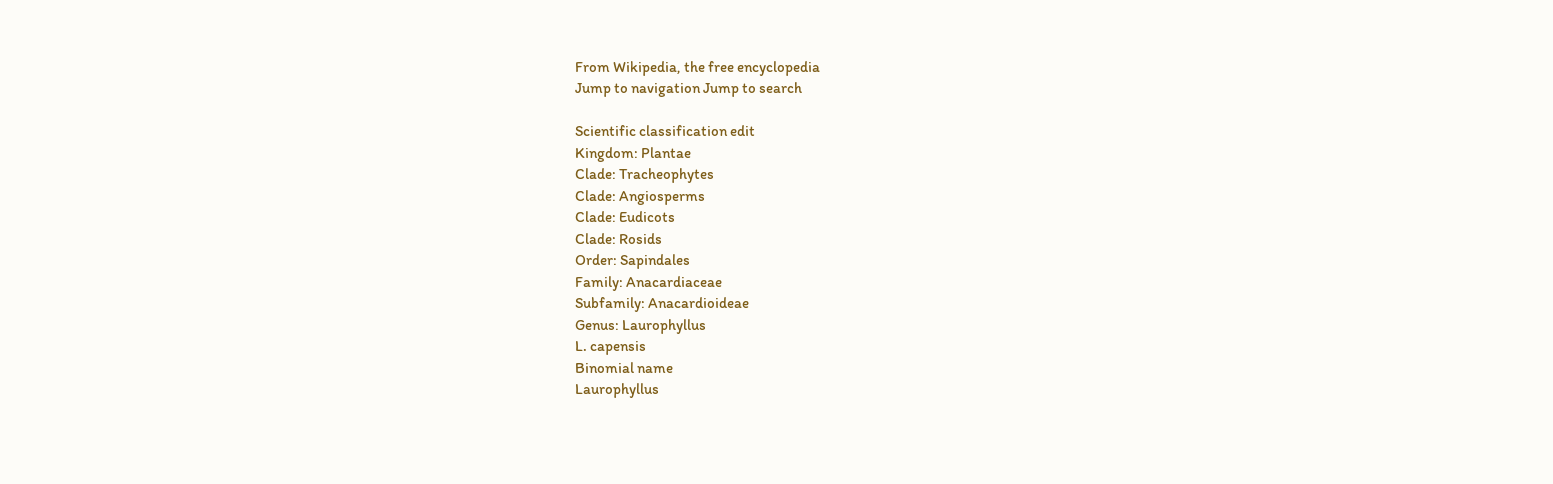From Wikipedia, the free encyclopedia
Jump to navigation Jump to search

Scientific classification edit
Kingdom: Plantae
Clade: Tracheophytes
Clade: Angiosperms
Clade: Eudicots
Clade: Rosids
Order: Sapindales
Family: Anacardiaceae
Subfamily: Anacardioideae
Genus: Laurophyllus
L. capensis
Binomial name
Laurophyllus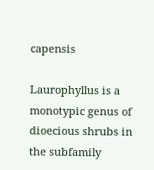capensis

Laurophyllus is a monotypic genus of dioecious shrubs in the subfamily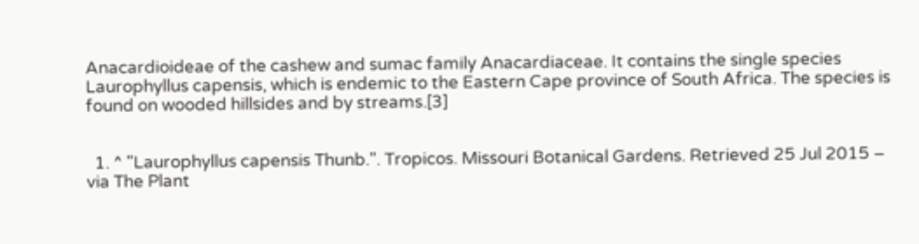Anacardioideae of the cashew and sumac family Anacardiaceae. It contains the single species Laurophyllus capensis, which is endemic to the Eastern Cape province of South Africa. The species is found on wooded hillsides and by streams.[3]


  1. ^ "Laurophyllus capensis Thunb.". Tropicos. Missouri Botanical Gardens. Retrieved 25 Jul 2015 – via The Plant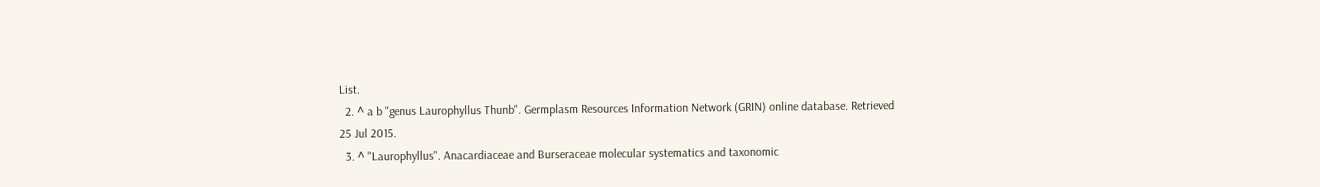List.
  2. ^ a b "genus Laurophyllus Thunb". Germplasm Resources Information Network (GRIN) online database. Retrieved 25 Jul 2015.
  3. ^ "Laurophyllus". Anacardiaceae and Burseraceae molecular systematics and taxonomic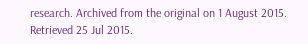research. Archived from the original on 1 August 2015. Retrieved 25 Jul 2015.